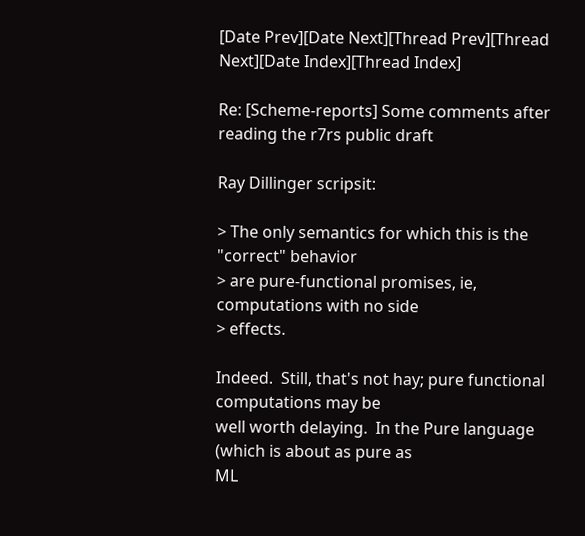[Date Prev][Date Next][Thread Prev][Thread Next][Date Index][Thread Index]

Re: [Scheme-reports] Some comments after reading the r7rs public draft

Ray Dillinger scripsit:

> The only semantics for which this is the "correct" behavior
> are pure-functional promises, ie, computations with no side
> effects.

Indeed.  Still, that's not hay; pure functional computations may be
well worth delaying.  In the Pure language (which is about as pure as
ML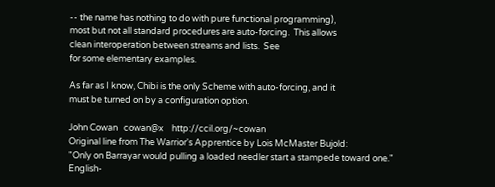-- the name has nothing to do with pure functional programming),
most but not all standard procedures are auto-forcing.  This allows
clean interoperation between streams and lists.  See
for some elementary examples.

As far as I know, Chibi is the only Scheme with auto-forcing, and it
must be turned on by a configuration option.

John Cowan   cowan@x    http://ccil.org/~cowan
Original line from The Warrior's Apprentice by Lois McMaster Bujold:
"Only on Barrayar would pulling a loaded needler start a stampede toward one."
English-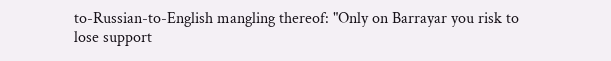to-Russian-to-English mangling thereof: "Only on Barrayar you risk to
lose support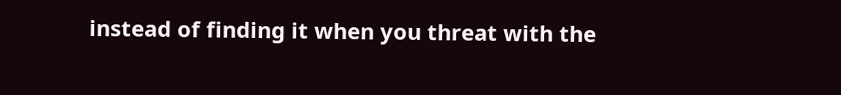instead of finding it when you threat with the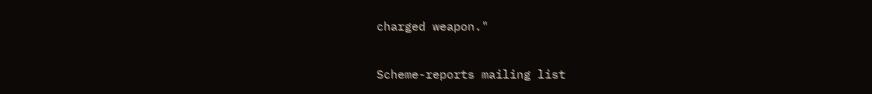charged weapon."

Scheme-reports mailing list